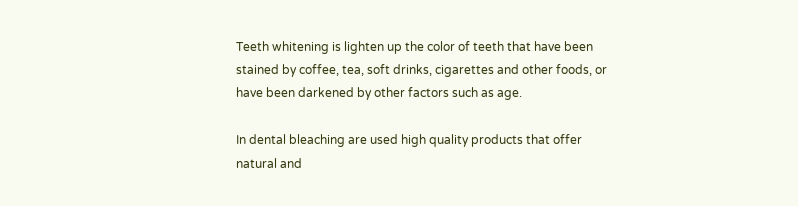Teeth whitening is lighten up the color of teeth that have been stained by coffee, tea, soft drinks, cigarettes and other foods, or have been darkened by other factors such as age.

In dental bleaching are used high quality products that offer natural and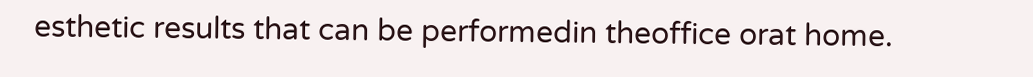esthetic results that can be performedin theoffice orat home.